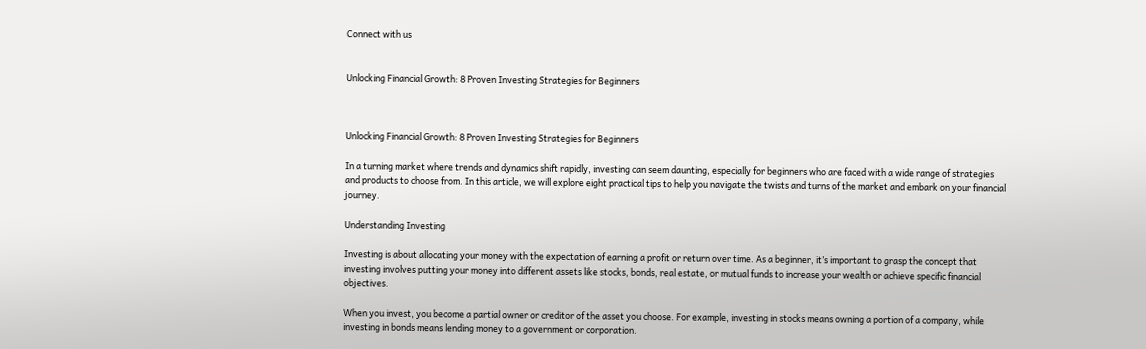Connect with us


Unlocking Financial Growth: 8 Proven Investing Strategies for Beginners



Unlocking Financial Growth: 8 Proven Investing Strategies for Beginners

In a turning market where trends and dynamics shift rapidly, investing can seem daunting, especially for beginners who are faced with a wide range of strategies and products to choose from. In this article, we will explore eight practical tips to help you navigate the twists and turns of the market and embark on your financial journey.

Understanding Investing

Investing is about allocating your money with the expectation of earning a profit or return over time. As a beginner, it’s important to grasp the concept that investing involves putting your money into different assets like stocks, bonds, real estate, or mutual funds to increase your wealth or achieve specific financial objectives.

When you invest, you become a partial owner or creditor of the asset you choose. For example, investing in stocks means owning a portion of a company, while investing in bonds means lending money to a government or corporation.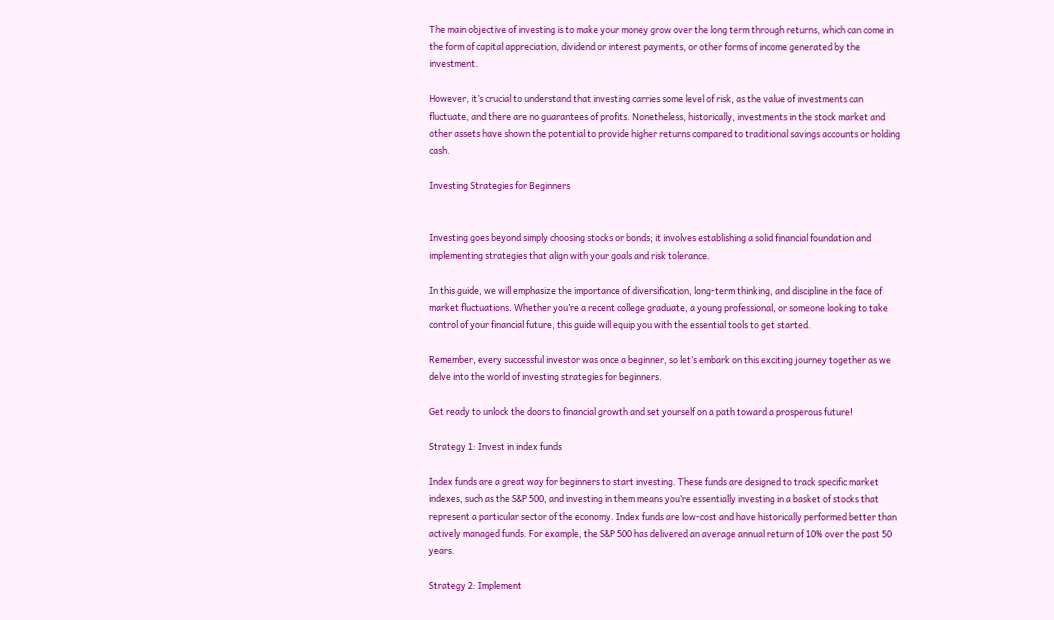The main objective of investing is to make your money grow over the long term through returns, which can come in the form of capital appreciation, dividend or interest payments, or other forms of income generated by the investment.

However, it’s crucial to understand that investing carries some level of risk, as the value of investments can fluctuate, and there are no guarantees of profits. Nonetheless, historically, investments in the stock market and other assets have shown the potential to provide higher returns compared to traditional savings accounts or holding cash.

Investing Strategies for Beginners


Investing goes beyond simply choosing stocks or bonds; it involves establishing a solid financial foundation and implementing strategies that align with your goals and risk tolerance.

In this guide, we will emphasize the importance of diversification, long-term thinking, and discipline in the face of market fluctuations. Whether you’re a recent college graduate, a young professional, or someone looking to take control of your financial future, this guide will equip you with the essential tools to get started.

Remember, every successful investor was once a beginner, so let’s embark on this exciting journey together as we delve into the world of investing strategies for beginners.

Get ready to unlock the doors to financial growth and set yourself on a path toward a prosperous future!

Strategy 1: Invest in index funds

Index funds are a great way for beginners to start investing. These funds are designed to track specific market indexes, such as the S&P 500, and investing in them means you’re essentially investing in a basket of stocks that represent a particular sector of the economy. Index funds are low-cost and have historically performed better than actively managed funds. For example, the S&P 500 has delivered an average annual return of 10% over the past 50 years.

Strategy 2: Implement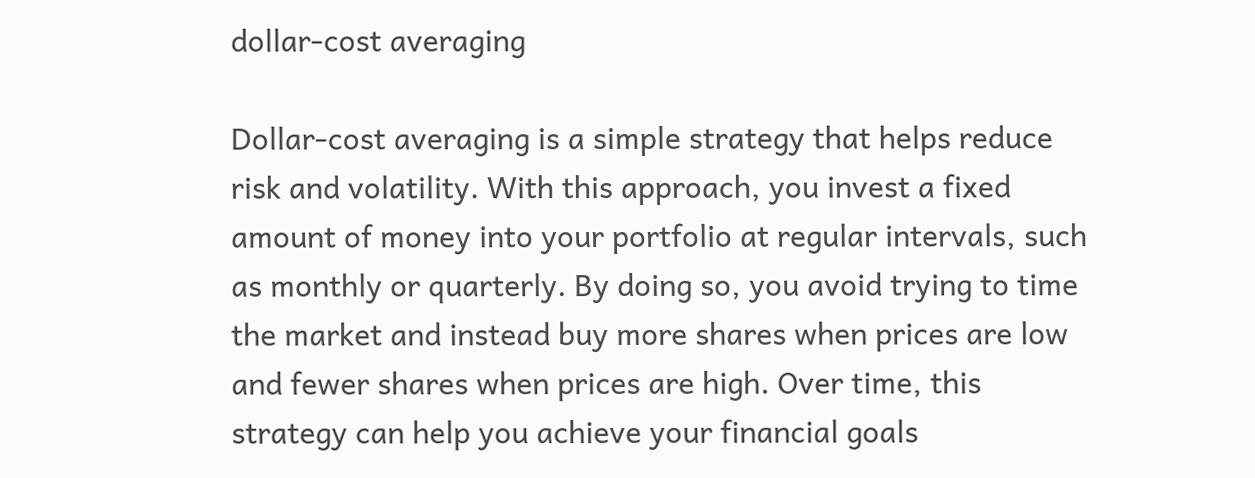dollar-cost averaging

Dollar-cost averaging is a simple strategy that helps reduce risk and volatility. With this approach, you invest a fixed amount of money into your portfolio at regular intervals, such as monthly or quarterly. By doing so, you avoid trying to time the market and instead buy more shares when prices are low and fewer shares when prices are high. Over time, this strategy can help you achieve your financial goals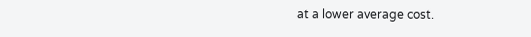at a lower average cost.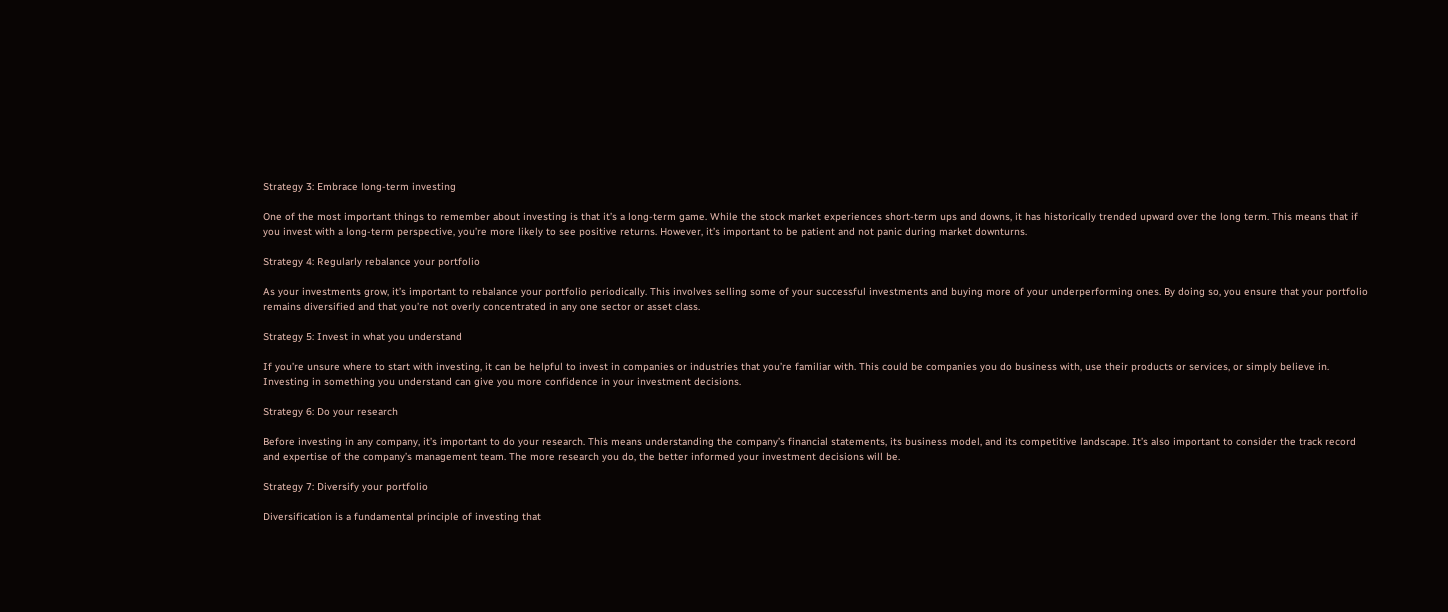Strategy 3: Embrace long-term investing

One of the most important things to remember about investing is that it’s a long-term game. While the stock market experiences short-term ups and downs, it has historically trended upward over the long term. This means that if you invest with a long-term perspective, you’re more likely to see positive returns. However, it’s important to be patient and not panic during market downturns.

Strategy 4: Regularly rebalance your portfolio

As your investments grow, it’s important to rebalance your portfolio periodically. This involves selling some of your successful investments and buying more of your underperforming ones. By doing so, you ensure that your portfolio remains diversified and that you’re not overly concentrated in any one sector or asset class.

Strategy 5: Invest in what you understand

If you’re unsure where to start with investing, it can be helpful to invest in companies or industries that you’re familiar with. This could be companies you do business with, use their products or services, or simply believe in. Investing in something you understand can give you more confidence in your investment decisions.

Strategy 6: Do your research

Before investing in any company, it’s important to do your research. This means understanding the company’s financial statements, its business model, and its competitive landscape. It’s also important to consider the track record and expertise of the company’s management team. The more research you do, the better informed your investment decisions will be.

Strategy 7: Diversify your portfolio

Diversification is a fundamental principle of investing that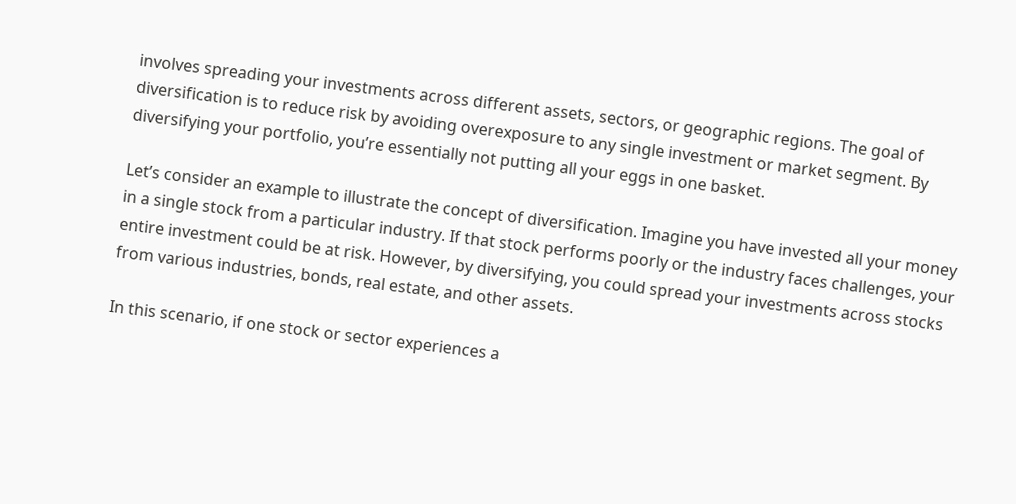involves spreading your investments across different assets, sectors, or geographic regions. The goal of diversification is to reduce risk by avoiding overexposure to any single investment or market segment. By diversifying your portfolio, you’re essentially not putting all your eggs in one basket.

Let’s consider an example to illustrate the concept of diversification. Imagine you have invested all your money in a single stock from a particular industry. If that stock performs poorly or the industry faces challenges, your entire investment could be at risk. However, by diversifying, you could spread your investments across stocks from various industries, bonds, real estate, and other assets.

In this scenario, if one stock or sector experiences a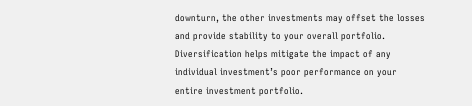downturn, the other investments may offset the losses and provide stability to your overall portfolio. Diversification helps mitigate the impact of any individual investment’s poor performance on your entire investment portfolio.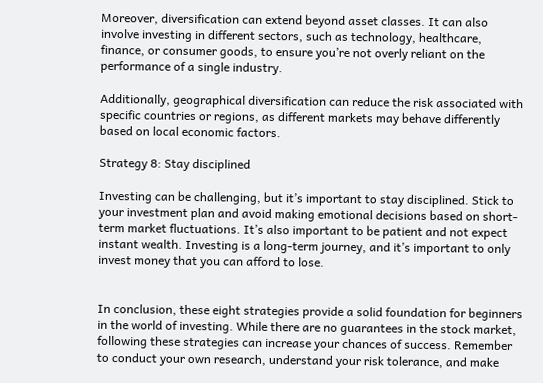Moreover, diversification can extend beyond asset classes. It can also involve investing in different sectors, such as technology, healthcare, finance, or consumer goods, to ensure you’re not overly reliant on the performance of a single industry.

Additionally, geographical diversification can reduce the risk associated with specific countries or regions, as different markets may behave differently based on local economic factors.

Strategy 8: Stay disciplined

Investing can be challenging, but it’s important to stay disciplined. Stick to your investment plan and avoid making emotional decisions based on short-term market fluctuations. It’s also important to be patient and not expect instant wealth. Investing is a long-term journey, and it’s important to only invest money that you can afford to lose.


In conclusion, these eight strategies provide a solid foundation for beginners in the world of investing. While there are no guarantees in the stock market, following these strategies can increase your chances of success. Remember to conduct your own research, understand your risk tolerance, and make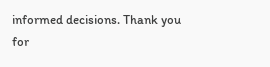informed decisions. Thank you for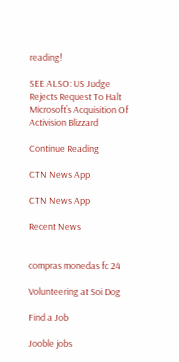reading!

SEE ALSO: US Judge Rejects Request To Halt Microsoft’s Acquisition Of Activision Blizzard

Continue Reading

CTN News App

CTN News App

Recent News


compras monedas fc 24

Volunteering at Soi Dog

Find a Job

Jooble jobs